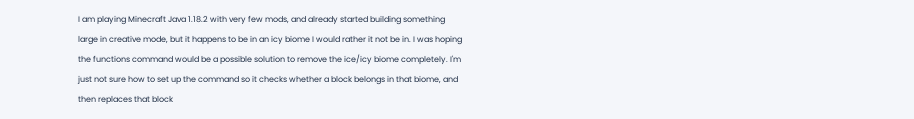I am playing Minecraft Java 1.18.2 with very few mods, and already started building something large in creative mode, but it happens to be in an icy biome I would rather it not be in. I was hoping the functions command would be a possible solution to remove the ice/icy biome completely. I'm just not sure how to set up the command so it checks whether a block belongs in that biome, and then replaces that block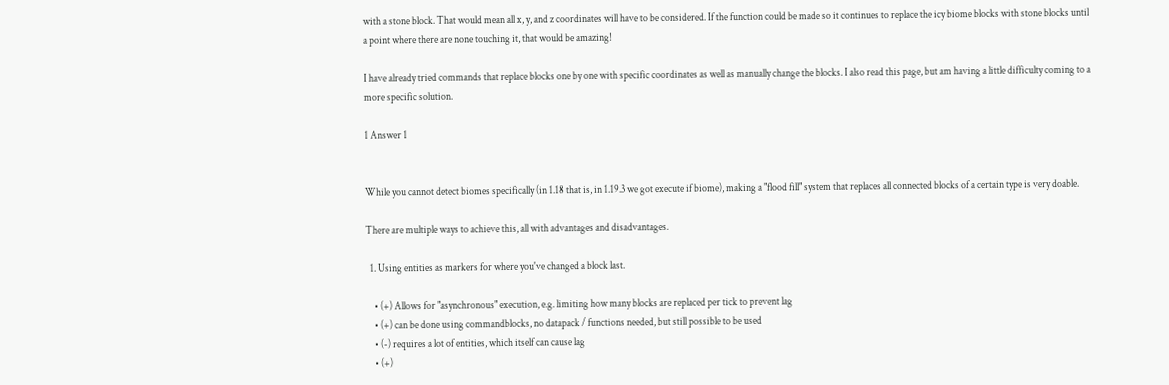with a stone block. That would mean all x, y, and z coordinates will have to be considered. If the function could be made so it continues to replace the icy biome blocks with stone blocks until a point where there are none touching it, that would be amazing!

I have already tried commands that replace blocks one by one with specific coordinates as well as manually change the blocks. I also read this page, but am having a little difficulty coming to a more specific solution.

1 Answer 1


While you cannot detect biomes specifically (in 1.18 that is, in 1.19.3 we got execute if biome), making a "flood fill" system that replaces all connected blocks of a certain type is very doable.

There are multiple ways to achieve this, all with advantages and disadvantages.

  1. Using entities as markers for where you've changed a block last.

    • (+) Allows for "asynchronous" execution, e.g. limiting how many blocks are replaced per tick to prevent lag
    • (+) can be done using commandblocks, no datapack / functions needed, but still possible to be used
    • (-) requires a lot of entities, which itself can cause lag
    • (+)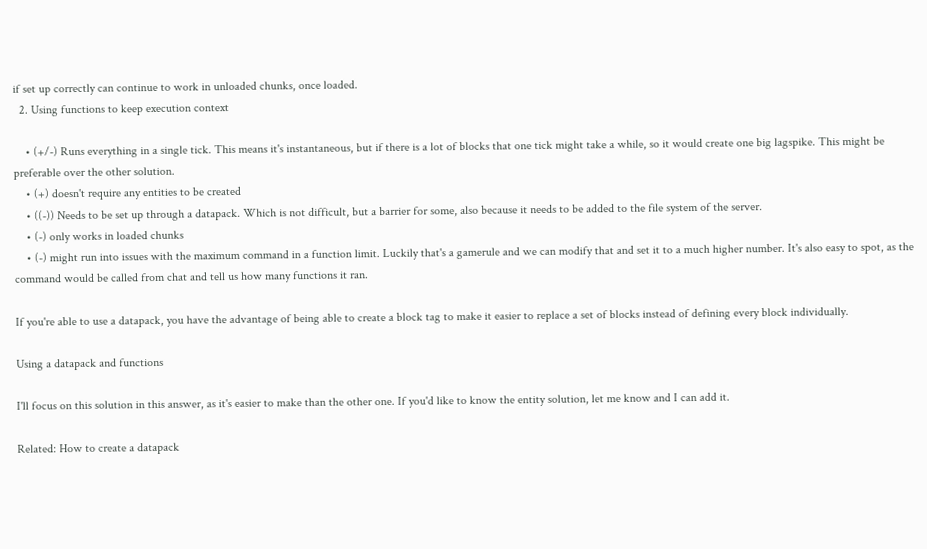if set up correctly can continue to work in unloaded chunks, once loaded.
  2. Using functions to keep execution context

    • (+/-) Runs everything in a single tick. This means it's instantaneous, but if there is a lot of blocks that one tick might take a while, so it would create one big lagspike. This might be preferable over the other solution.
    • (+) doesn't require any entities to be created
    • ((-)) Needs to be set up through a datapack. Which is not difficult, but a barrier for some, also because it needs to be added to the file system of the server.
    • (-) only works in loaded chunks
    • (-) might run into issues with the maximum command in a function limit. Luckily that's a gamerule and we can modify that and set it to a much higher number. It's also easy to spot, as the command would be called from chat and tell us how many functions it ran.

If you're able to use a datapack, you have the advantage of being able to create a block tag to make it easier to replace a set of blocks instead of defining every block individually.

Using a datapack and functions

I'll focus on this solution in this answer, as it's easier to make than the other one. If you'd like to know the entity solution, let me know and I can add it.

Related: How to create a datapack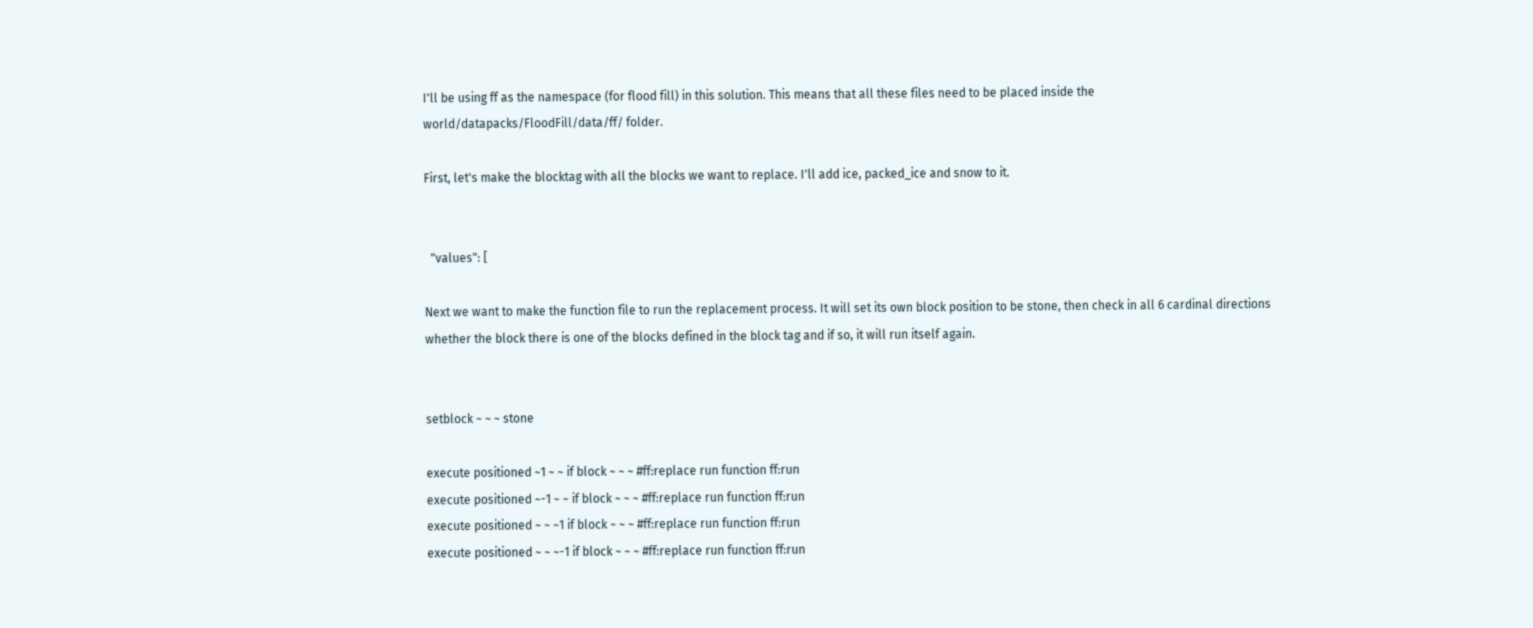I'll be using ff as the namespace (for flood fill) in this solution. This means that all these files need to be placed inside the world/datapacks/FloodFill/data/ff/ folder.

First, let's make the blocktag with all the blocks we want to replace. I'll add ice, packed_ice and snow to it.


  "values": [

Next we want to make the function file to run the replacement process. It will set its own block position to be stone, then check in all 6 cardinal directions whether the block there is one of the blocks defined in the block tag and if so, it will run itself again.


setblock ~ ~ ~ stone

execute positioned ~1 ~ ~ if block ~ ~ ~ #ff:replace run function ff:run
execute positioned ~-1 ~ ~ if block ~ ~ ~ #ff:replace run function ff:run
execute positioned ~ ~ ~1 if block ~ ~ ~ #ff:replace run function ff:run
execute positioned ~ ~ ~-1 if block ~ ~ ~ #ff:replace run function ff:run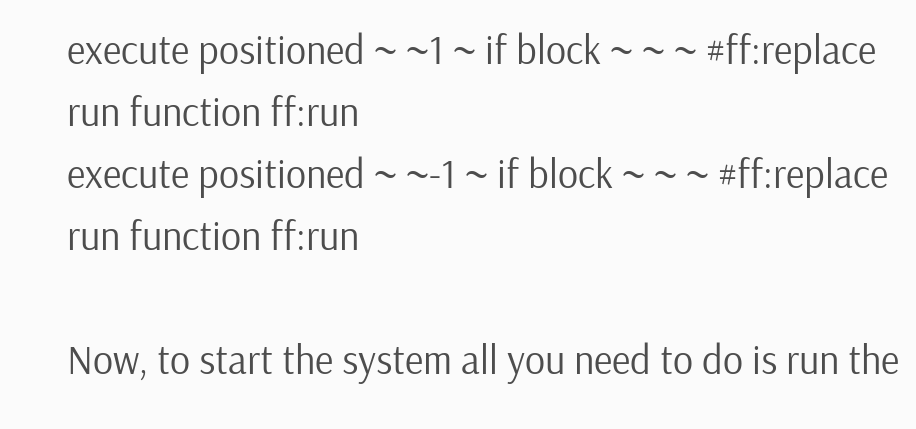execute positioned ~ ~1 ~ if block ~ ~ ~ #ff:replace run function ff:run
execute positioned ~ ~-1 ~ if block ~ ~ ~ #ff:replace run function ff:run

Now, to start the system all you need to do is run the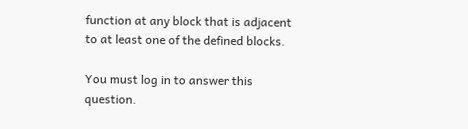function at any block that is adjacent to at least one of the defined blocks.

You must log in to answer this question.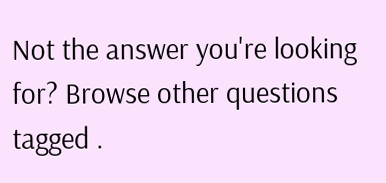Not the answer you're looking for? Browse other questions tagged .